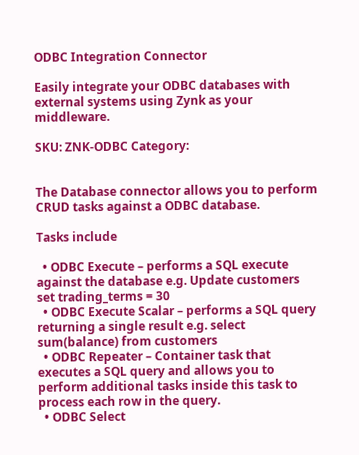ODBC Integration Connector

Easily integrate your ODBC databases with external systems using Zynk as your middleware.

SKU: ZNK-ODBC Category:


The Database connector allows you to perform CRUD tasks against a ODBC database.

Tasks include

  • ODBC Execute – performs a SQL execute against the database e.g. Update customers set trading_terms = 30
  • ODBC Execute Scalar – performs a SQL query returning a single result e.g. select sum(balance) from customers
  • ODBC Repeater – Container task that executes a SQL query and allows you to perform additional tasks inside this task to process each row in the query.
  • ODBC Select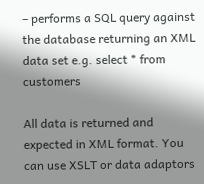– performs a SQL query against the database returning an XML data set e.g. select * from customers

All data is returned and expected in XML format. You can use XSLT or data adaptors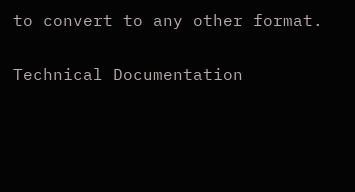to convert to any other format.

Technical Documentation